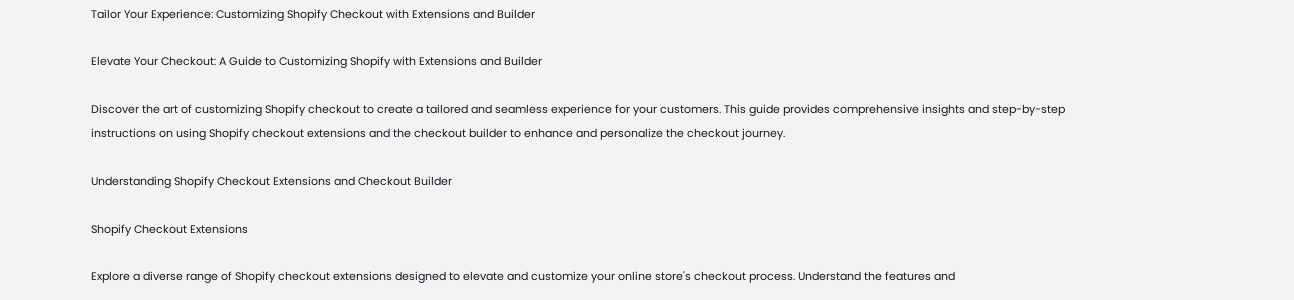Tailor Your Experience: Customizing Shopify Checkout with Extensions and Builder

Elevate Your Checkout: A Guide to Customizing Shopify with Extensions and Builder

Discover the art of customizing Shopify checkout to create a tailored and seamless experience for your customers. This guide provides comprehensive insights and step-by-step instructions on using Shopify checkout extensions and the checkout builder to enhance and personalize the checkout journey.

Understanding Shopify Checkout Extensions and Checkout Builder

Shopify Checkout Extensions

Explore a diverse range of Shopify checkout extensions designed to elevate and customize your online store's checkout process. Understand the features and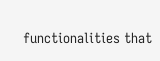functionalities that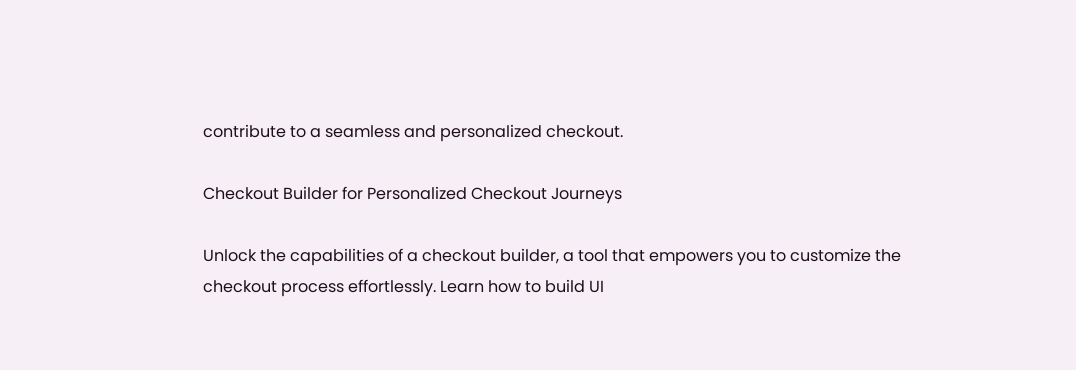contribute to a seamless and personalized checkout.

Checkout Builder for Personalized Checkout Journeys

Unlock the capabilities of a checkout builder, a tool that empowers you to customize the checkout process effortlessly. Learn how to build UI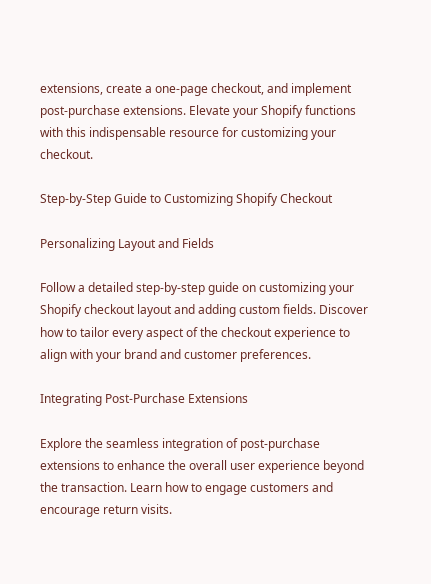extensions, create a one-page checkout, and implement post-purchase extensions. Elevate your Shopify functions with this indispensable resource for customizing your checkout.

Step-by-Step Guide to Customizing Shopify Checkout

Personalizing Layout and Fields

Follow a detailed step-by-step guide on customizing your Shopify checkout layout and adding custom fields. Discover how to tailor every aspect of the checkout experience to align with your brand and customer preferences.

Integrating Post-Purchase Extensions

Explore the seamless integration of post-purchase extensions to enhance the overall user experience beyond the transaction. Learn how to engage customers and encourage return visits.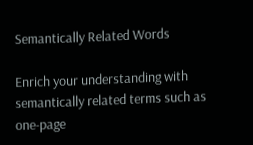Semantically Related Words

Enrich your understanding with semantically related terms such as one-page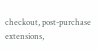checkout, post-purchase extensions,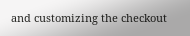and customizing the checkout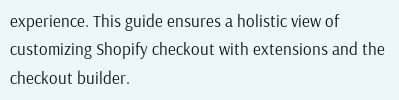experience. This guide ensures a holistic view of customizing Shopify checkout with extensions and the checkout builder.